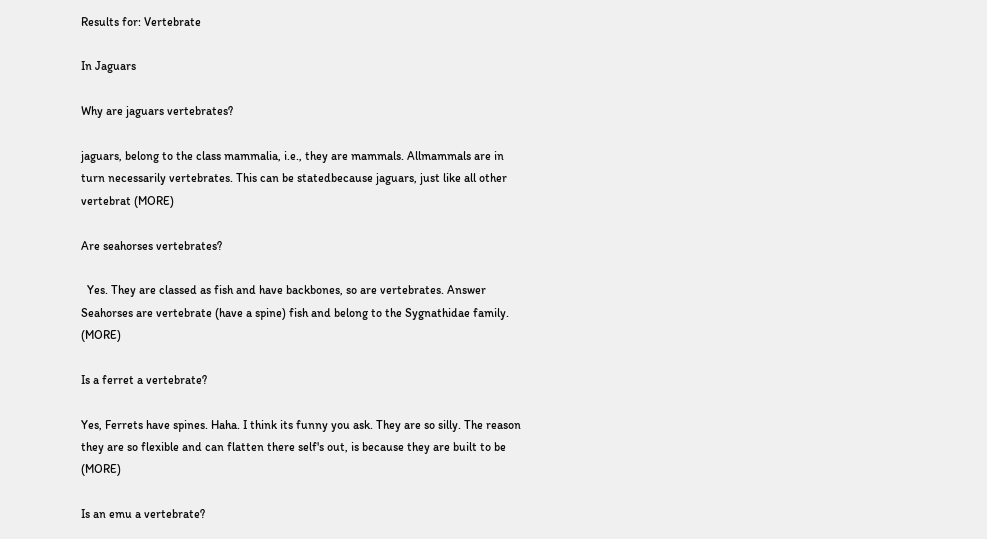Results for: Vertebrate

In Jaguars

Why are jaguars vertebrates?

jaguars, belong to the class mammalia, i.e., they are mammals. Allmammals are in turn necessarily vertebrates. This can be statedbecause jaguars, just like all other vertebrat (MORE)

Are seahorses vertebrates?

  Yes. They are classed as fish and have backbones, so are vertebrates. Answer   Seahorses are vertebrate (have a spine) fish and belong to the Sygnathidae family.  (MORE)

Is a ferret a vertebrate?

Yes, Ferrets have spines. Haha. I think its funny you ask. They are so silly. The reason they are so flexible and can flatten there self's out, is because they are built to be (MORE)

Is an emu a vertebrate?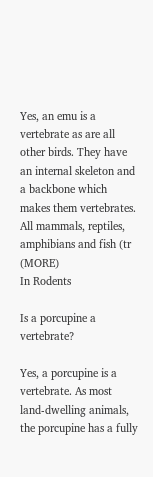Yes, an emu is a vertebrate as are all other birds. They have an internal skeleton and a backbone which makes them vertebrates. All mammals, reptiles, amphibians and fish (tr (MORE)
In Rodents

Is a porcupine a vertebrate?

Yes, a porcupine is a vertebrate. As most land-dwelling animals, the porcupine has a fully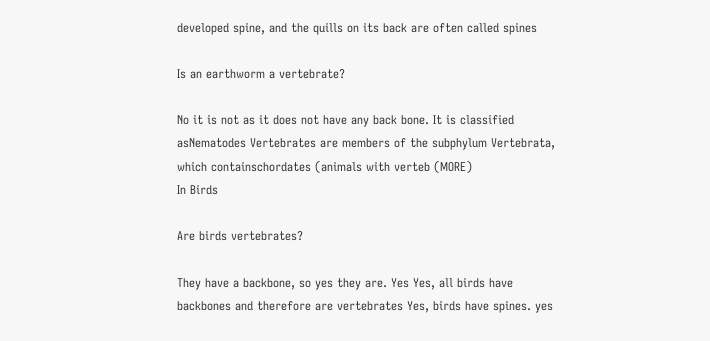developed spine, and the quills on its back are often called spines

Is an earthworm a vertebrate?

No it is not as it does not have any back bone. It is classified asNematodes Vertebrates are members of the subphylum Vertebrata, which containschordates (animals with verteb (MORE)
In Birds

Are birds vertebrates?

They have a backbone, so yes they are. Yes Yes, all birds have backbones and therefore are vertebrates Yes, birds have spines. yes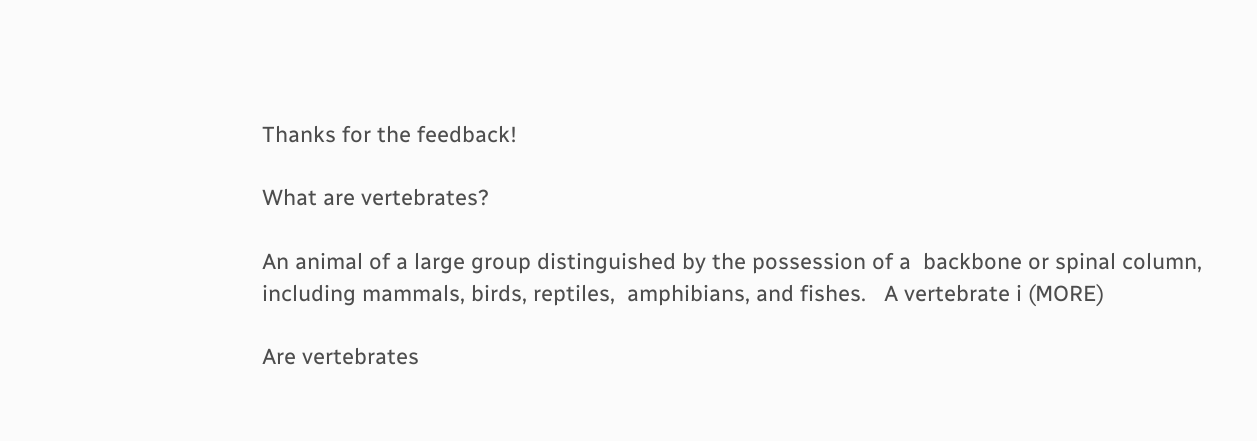Thanks for the feedback!

What are vertebrates?

An animal of a large group distinguished by the possession of a  backbone or spinal column, including mammals, birds, reptiles,  amphibians, and fishes.   A vertebrate i (MORE)

Are vertebrates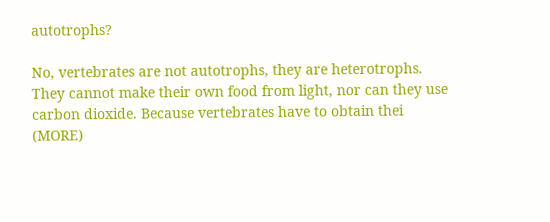autotrophs?

No, vertebrates are not autotrophs, they are heterotrophs. They cannot make their own food from light, nor can they use carbon dioxide. Because vertebrates have to obtain thei (MORE)